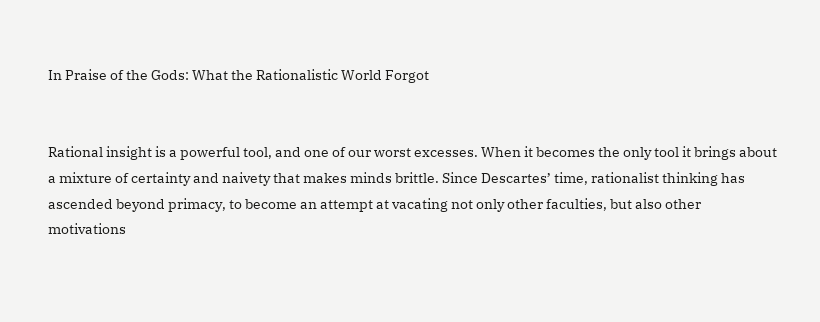In Praise of the Gods: What the Rationalistic World Forgot


Rational insight is a powerful tool, and one of our worst excesses. When it becomes the only tool it brings about a mixture of certainty and naivety that makes minds brittle. Since Descartes’ time, rationalist thinking has ascended beyond primacy, to become an attempt at vacating not only other faculties, but also other motivations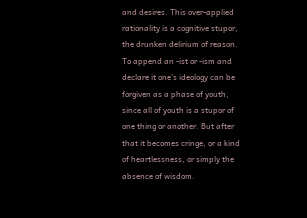and desires. This over-applied rationality is a cognitive stupor, the drunken delirium of reason. To append an -ist or -ism and declare it one’s ideology can be forgiven as a phase of youth, since all of youth is a stupor of one thing or another. But after that it becomes cringe, or a kind of heartlessness, or simply the absence of wisdom.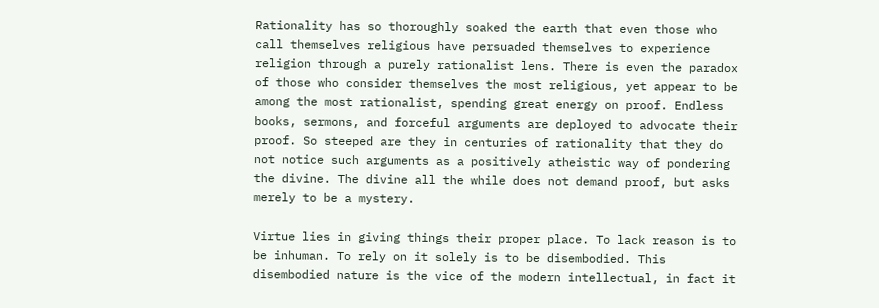Rationality has so thoroughly soaked the earth that even those who call themselves religious have persuaded themselves to experience religion through a purely rationalist lens. There is even the paradox of those who consider themselves the most religious, yet appear to be among the most rationalist, spending great energy on proof. Endless books, sermons, and forceful arguments are deployed to advocate their proof. So steeped are they in centuries of rationality that they do not notice such arguments as a positively atheistic way of pondering the divine. The divine all the while does not demand proof, but asks merely to be a mystery.

Virtue lies in giving things their proper place. To lack reason is to be inhuman. To rely on it solely is to be disembodied. This disembodied nature is the vice of the modern intellectual, in fact it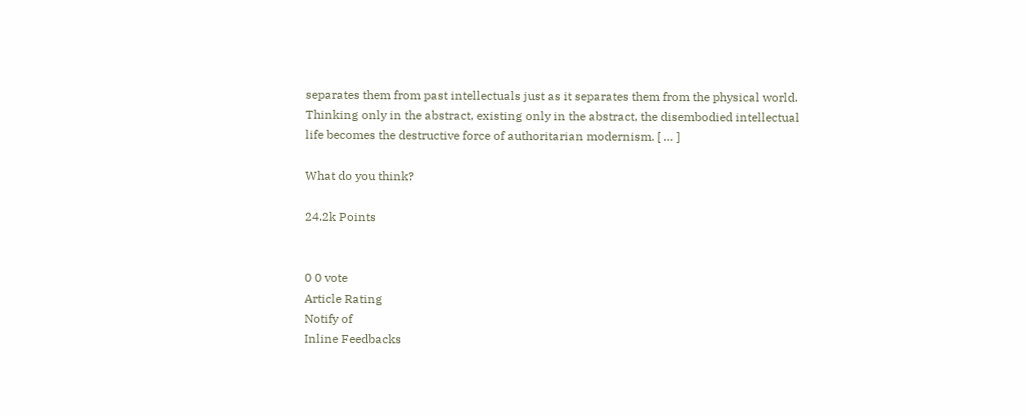separates them from past intellectuals just as it separates them from the physical world. Thinking only in the abstract, existing only in the abstract, the disembodied intellectual life becomes the destructive force of authoritarian modernism. [ … ]

What do you think?

24.2k Points


0 0 vote
Article Rating
Notify of
Inline Feedbacks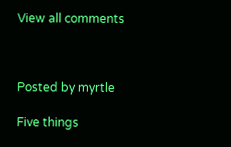View all comments



Posted by myrtle

Five things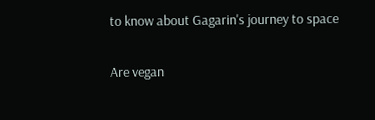to know about Gagarin's journey to space

Are vegan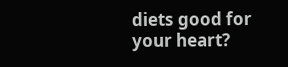diets good for your heart?